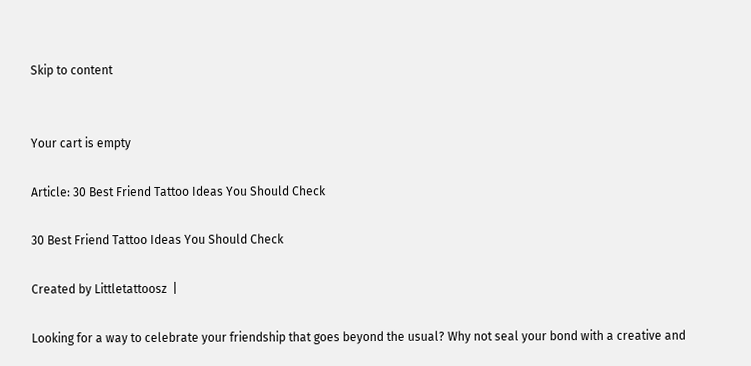Skip to content


Your cart is empty

Article: 30 Best Friend Tattoo Ideas You Should Check

30 Best Friend Tattoo Ideas You Should Check

Created by Littletattoosz  |

Looking for a way to celebrate your friendship that goes beyond the usual? Why not seal your bond with a creative and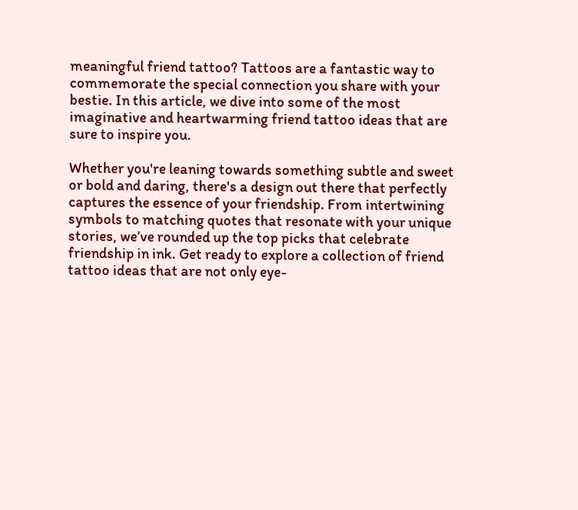meaningful friend tattoo? Tattoos are a fantastic way to commemorate the special connection you share with your bestie. In this article, we dive into some of the most imaginative and heartwarming friend tattoo ideas that are sure to inspire you.

Whether you're leaning towards something subtle and sweet or bold and daring, there's a design out there that perfectly captures the essence of your friendship. From intertwining symbols to matching quotes that resonate with your unique stories, we’ve rounded up the top picks that celebrate friendship in ink. Get ready to explore a collection of friend tattoo ideas that are not only eye-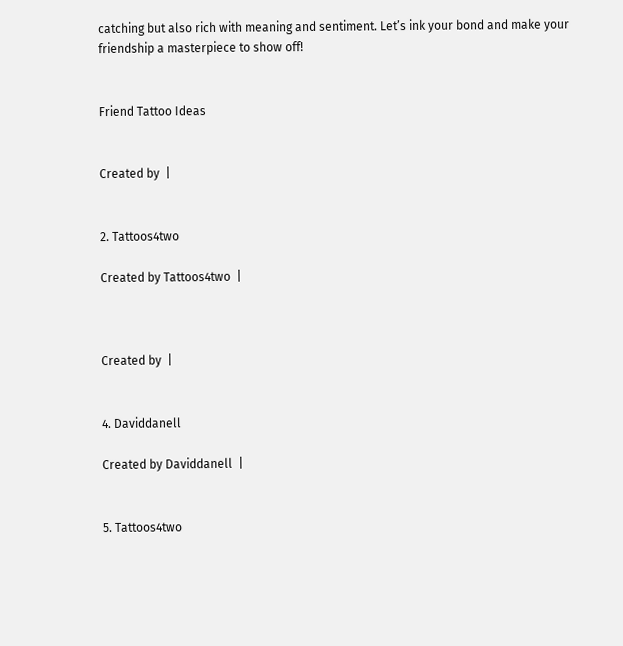catching but also rich with meaning and sentiment. Let’s ink your bond and make your friendship a masterpiece to show off!


Friend Tattoo Ideas


Created by  |


2. Tattoos4two

Created by Tattoos4two  |



Created by  |


4. Daviddanell

Created by Daviddanell  |


5. Tattoos4two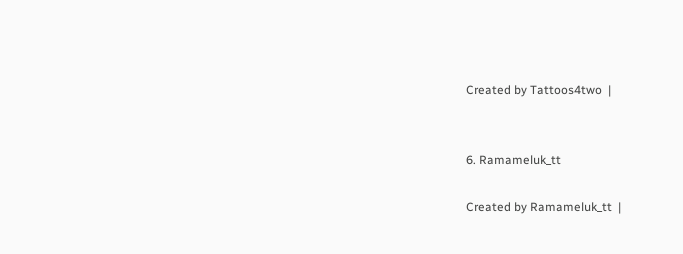Created by Tattoos4two  |


6. Ramameluk_tt

Created by Ramameluk_tt  |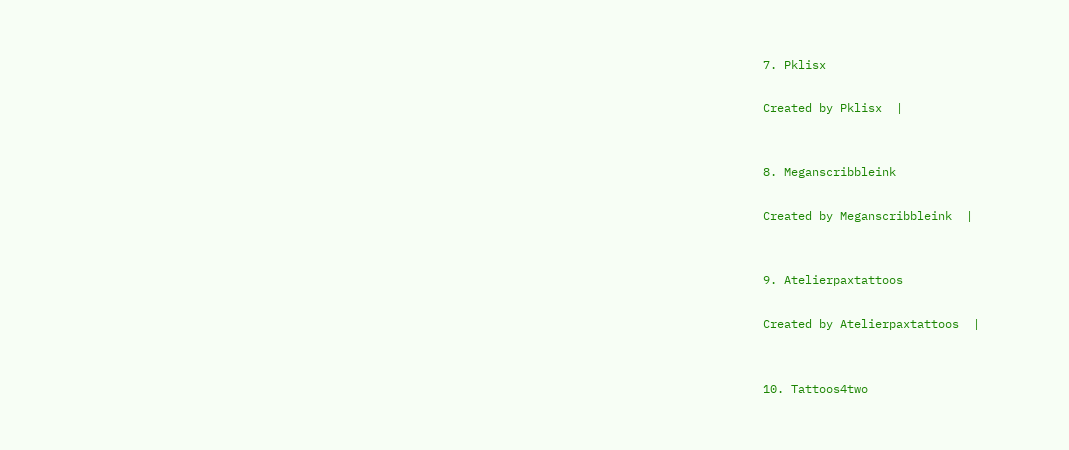7. Pklisx

Created by Pklisx  |


8. Meganscribbleink

Created by Meganscribbleink  |


9. Atelierpaxtattoos

Created by Atelierpaxtattoos  |


10. Tattoos4two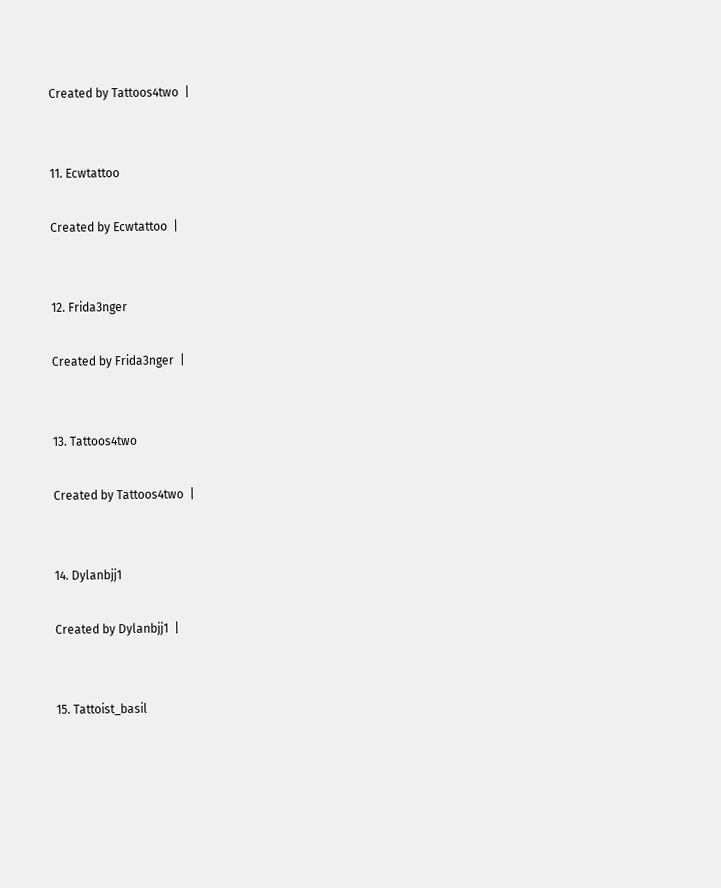Created by Tattoos4two  |


11. Ecwtattoo

Created by Ecwtattoo  |


12. Frida3nger

Created by Frida3nger  |


13. Tattoos4two

Created by Tattoos4two  |


14. Dylanbjj1

Created by Dylanbjj1  |


15. Tattoist_basil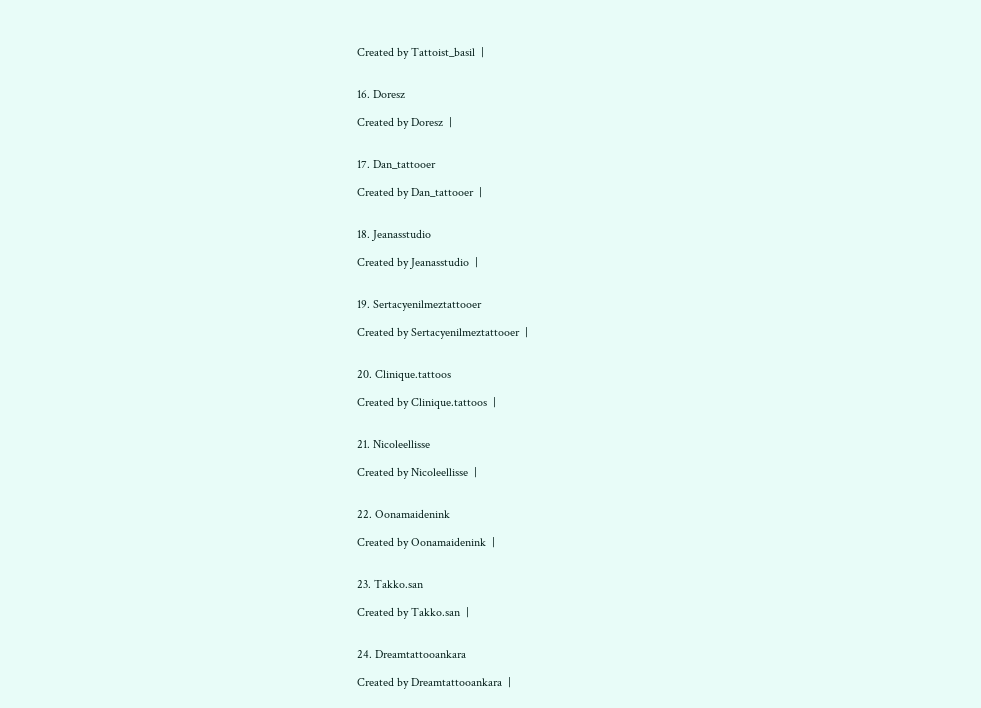Created by Tattoist_basil  |


16. Doresz

Created by Doresz  |


17. Dan_tattooer

Created by Dan_tattooer  |


18. Jeanasstudio

Created by Jeanasstudio  |


19. Sertacyenilmeztattooer

Created by Sertacyenilmeztattooer  |


20. Clinique.tattoos

Created by Clinique.tattoos  |


21. Nicoleellisse

Created by Nicoleellisse  |


22. Oonamaidenink

Created by Oonamaidenink  |


23. Takko.san

Created by Takko.san  |


24. Dreamtattooankara

Created by Dreamtattooankara  |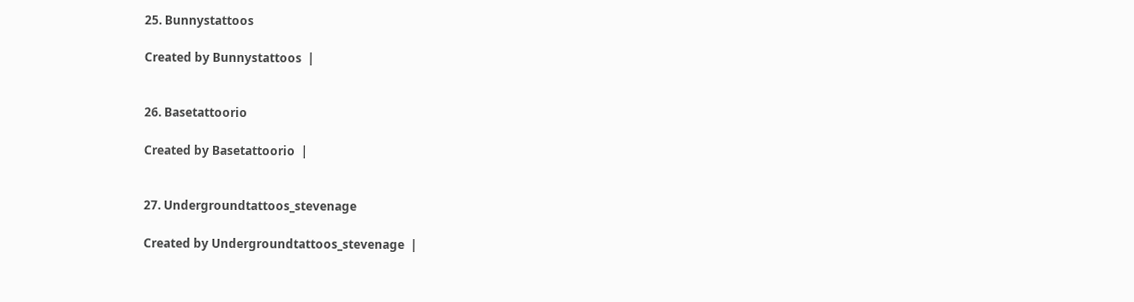25. Bunnystattoos

Created by Bunnystattoos  |


26. Basetattoorio

Created by Basetattoorio  |


27. Undergroundtattoos_stevenage

Created by Undergroundtattoos_stevenage  |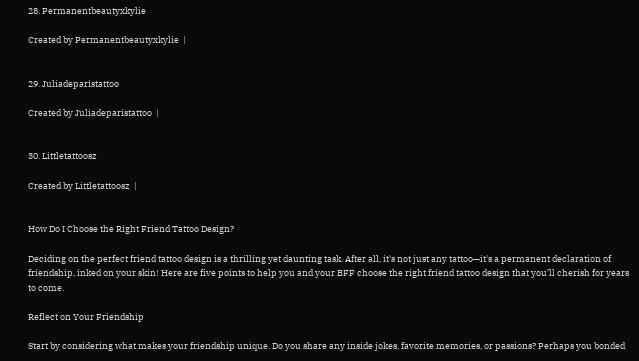28. Permanentbeautyxkylie

Created by Permanentbeautyxkylie  |


29. Juliadeparistattoo

Created by Juliadeparistattoo  |


30. Littletattoosz

Created by Littletattoosz  |


How Do I Choose the Right Friend Tattoo Design?

Deciding on the perfect friend tattoo design is a thrilling yet daunting task. After all, it's not just any tattoo—it's a permanent declaration of friendship, inked on your skin! Here are five points to help you and your BFF choose the right friend tattoo design that you’ll cherish for years to come.

Reflect on Your Friendship

Start by considering what makes your friendship unique. Do you share any inside jokes, favorite memories, or passions? Perhaps you bonded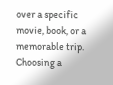over a specific movie, book, or a memorable trip. Choosing a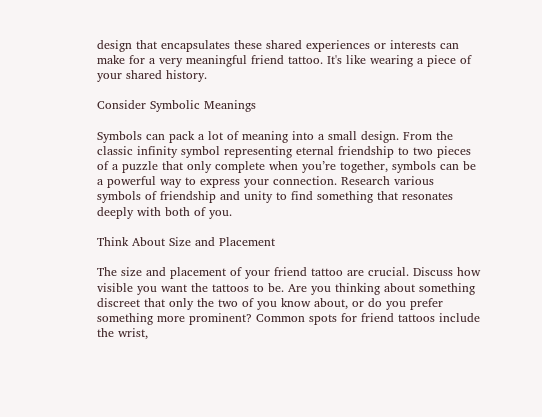design that encapsulates these shared experiences or interests can make for a very meaningful friend tattoo. It's like wearing a piece of your shared history.

Consider Symbolic Meanings

Symbols can pack a lot of meaning into a small design. From the classic infinity symbol representing eternal friendship to two pieces of a puzzle that only complete when you’re together, symbols can be a powerful way to express your connection. Research various symbols of friendship and unity to find something that resonates deeply with both of you.

Think About Size and Placement

The size and placement of your friend tattoo are crucial. Discuss how visible you want the tattoos to be. Are you thinking about something discreet that only the two of you know about, or do you prefer something more prominent? Common spots for friend tattoos include the wrist,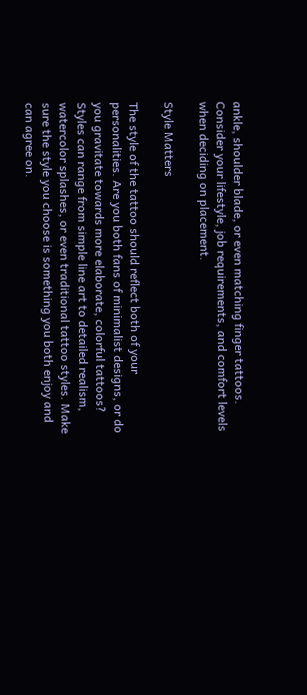ankle, shoulder blade, or even matching finger tattoos. Consider your lifestyle, job requirements, and comfort levels when deciding on placement.

Style Matters

The style of the tattoo should reflect both of your personalities. Are you both fans of minimalist designs, or do you gravitate towards more elaborate, colorful tattoos? Styles can range from simple line art to detailed realism, watercolor splashes, or even traditional tattoo styles. Make sure the style you choose is something you both enjoy and can agree on.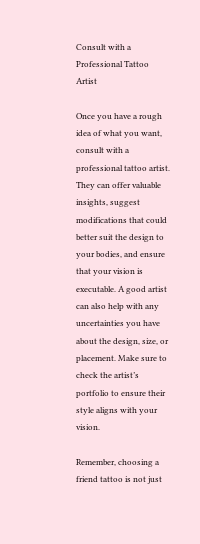Consult with a Professional Tattoo Artist

Once you have a rough idea of what you want, consult with a professional tattoo artist. They can offer valuable insights, suggest modifications that could better suit the design to your bodies, and ensure that your vision is executable. A good artist can also help with any uncertainties you have about the design, size, or placement. Make sure to check the artist’s portfolio to ensure their style aligns with your vision.

Remember, choosing a friend tattoo is not just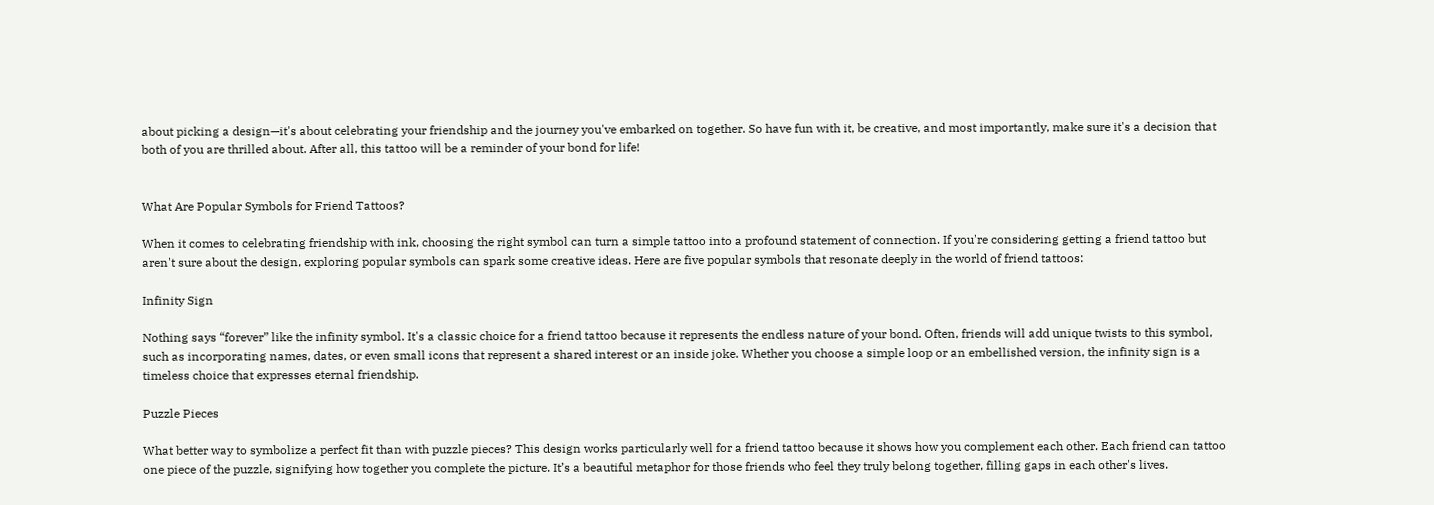about picking a design—it's about celebrating your friendship and the journey you've embarked on together. So have fun with it, be creative, and most importantly, make sure it's a decision that both of you are thrilled about. After all, this tattoo will be a reminder of your bond for life!


What Are Popular Symbols for Friend Tattoos?

When it comes to celebrating friendship with ink, choosing the right symbol can turn a simple tattoo into a profound statement of connection. If you're considering getting a friend tattoo but aren't sure about the design, exploring popular symbols can spark some creative ideas. Here are five popular symbols that resonate deeply in the world of friend tattoos:

Infinity Sign

Nothing says “forever” like the infinity symbol. It's a classic choice for a friend tattoo because it represents the endless nature of your bond. Often, friends will add unique twists to this symbol, such as incorporating names, dates, or even small icons that represent a shared interest or an inside joke. Whether you choose a simple loop or an embellished version, the infinity sign is a timeless choice that expresses eternal friendship.

Puzzle Pieces

What better way to symbolize a perfect fit than with puzzle pieces? This design works particularly well for a friend tattoo because it shows how you complement each other. Each friend can tattoo one piece of the puzzle, signifying how together you complete the picture. It’s a beautiful metaphor for those friends who feel they truly belong together, filling gaps in each other's lives.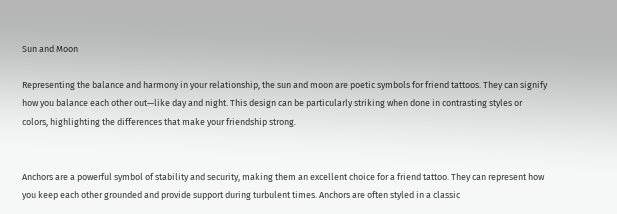Sun and Moon

Representing the balance and harmony in your relationship, the sun and moon are poetic symbols for friend tattoos. They can signify how you balance each other out—like day and night. This design can be particularly striking when done in contrasting styles or colors, highlighting the differences that make your friendship strong.


Anchors are a powerful symbol of stability and security, making them an excellent choice for a friend tattoo. They can represent how you keep each other grounded and provide support during turbulent times. Anchors are often styled in a classic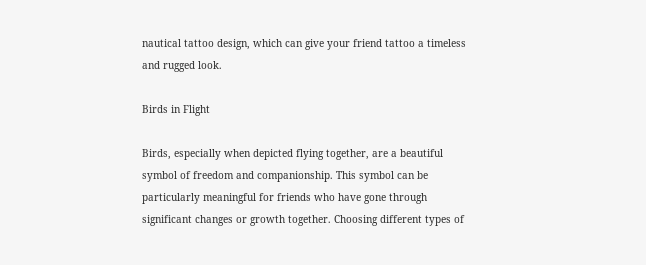nautical tattoo design, which can give your friend tattoo a timeless and rugged look.

Birds in Flight

Birds, especially when depicted flying together, are a beautiful symbol of freedom and companionship. This symbol can be particularly meaningful for friends who have gone through significant changes or growth together. Choosing different types of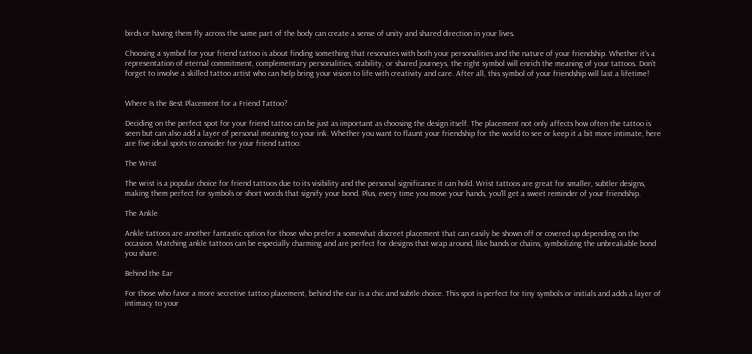birds or having them fly across the same part of the body can create a sense of unity and shared direction in your lives.

Choosing a symbol for your friend tattoo is about finding something that resonates with both your personalities and the nature of your friendship. Whether it’s a representation of eternal commitment, complementary personalities, stability, or shared journeys, the right symbol will enrich the meaning of your tattoos. Don’t forget to involve a skilled tattoo artist who can help bring your vision to life with creativity and care. After all, this symbol of your friendship will last a lifetime!


Where Is the Best Placement for a Friend Tattoo?

Deciding on the perfect spot for your friend tattoo can be just as important as choosing the design itself. The placement not only affects how often the tattoo is seen but can also add a layer of personal meaning to your ink. Whether you want to flaunt your friendship for the world to see or keep it a bit more intimate, here are five ideal spots to consider for your friend tattoo:

The Wrist

The wrist is a popular choice for friend tattoos due to its visibility and the personal significance it can hold. Wrist tattoos are great for smaller, subtler designs, making them perfect for symbols or short words that signify your bond. Plus, every time you move your hands, you'll get a sweet reminder of your friendship.

The Ankle

Ankle tattoos are another fantastic option for those who prefer a somewhat discreet placement that can easily be shown off or covered up depending on the occasion. Matching ankle tattoos can be especially charming and are perfect for designs that wrap around, like bands or chains, symbolizing the unbreakable bond you share.

Behind the Ear

For those who favor a more secretive tattoo placement, behind the ear is a chic and subtle choice. This spot is perfect for tiny symbols or initials and adds a layer of intimacy to your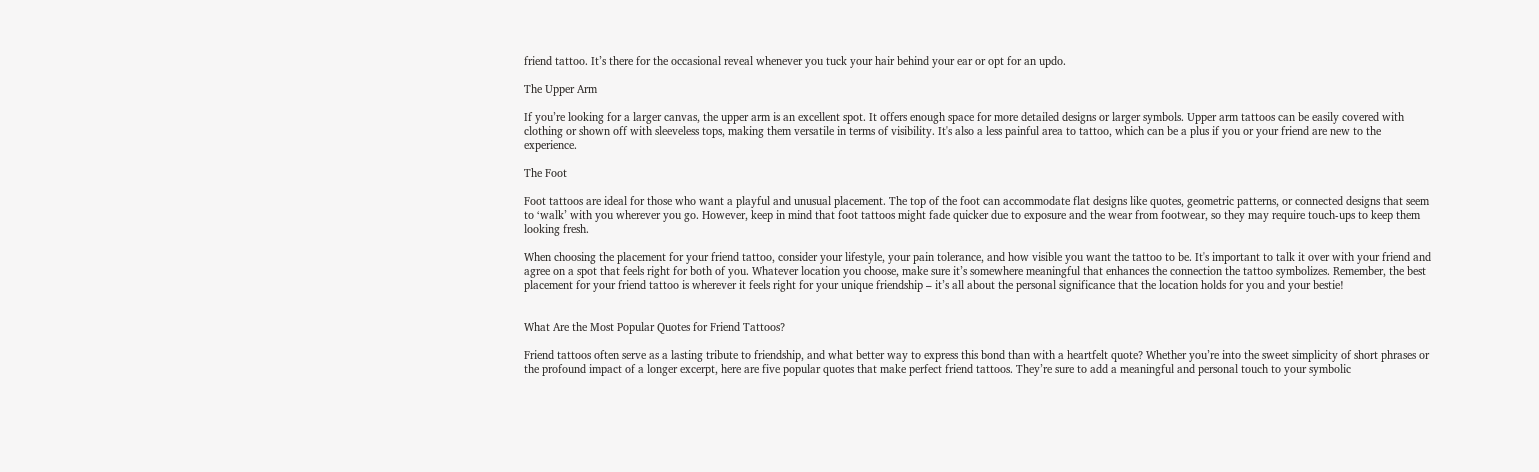friend tattoo. It’s there for the occasional reveal whenever you tuck your hair behind your ear or opt for an updo.

The Upper Arm

If you’re looking for a larger canvas, the upper arm is an excellent spot. It offers enough space for more detailed designs or larger symbols. Upper arm tattoos can be easily covered with clothing or shown off with sleeveless tops, making them versatile in terms of visibility. It's also a less painful area to tattoo, which can be a plus if you or your friend are new to the experience.

The Foot

Foot tattoos are ideal for those who want a playful and unusual placement. The top of the foot can accommodate flat designs like quotes, geometric patterns, or connected designs that seem to ‘walk’ with you wherever you go. However, keep in mind that foot tattoos might fade quicker due to exposure and the wear from footwear, so they may require touch-ups to keep them looking fresh.

When choosing the placement for your friend tattoo, consider your lifestyle, your pain tolerance, and how visible you want the tattoo to be. It's important to talk it over with your friend and agree on a spot that feels right for both of you. Whatever location you choose, make sure it’s somewhere meaningful that enhances the connection the tattoo symbolizes. Remember, the best placement for your friend tattoo is wherever it feels right for your unique friendship – it’s all about the personal significance that the location holds for you and your bestie!


What Are the Most Popular Quotes for Friend Tattoos?

Friend tattoos often serve as a lasting tribute to friendship, and what better way to express this bond than with a heartfelt quote? Whether you’re into the sweet simplicity of short phrases or the profound impact of a longer excerpt, here are five popular quotes that make perfect friend tattoos. They’re sure to add a meaningful and personal touch to your symbolic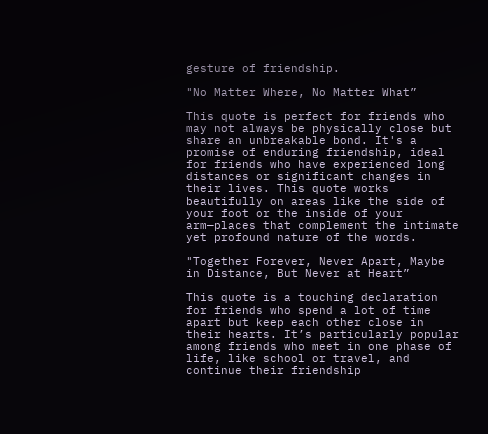gesture of friendship.

"No Matter Where, No Matter What”

This quote is perfect for friends who may not always be physically close but share an unbreakable bond. It's a promise of enduring friendship, ideal for friends who have experienced long distances or significant changes in their lives. This quote works beautifully on areas like the side of your foot or the inside of your arm—places that complement the intimate yet profound nature of the words.

"Together Forever, Never Apart, Maybe in Distance, But Never at Heart”

This quote is a touching declaration for friends who spend a lot of time apart but keep each other close in their hearts. It’s particularly popular among friends who meet in one phase of life, like school or travel, and continue their friendship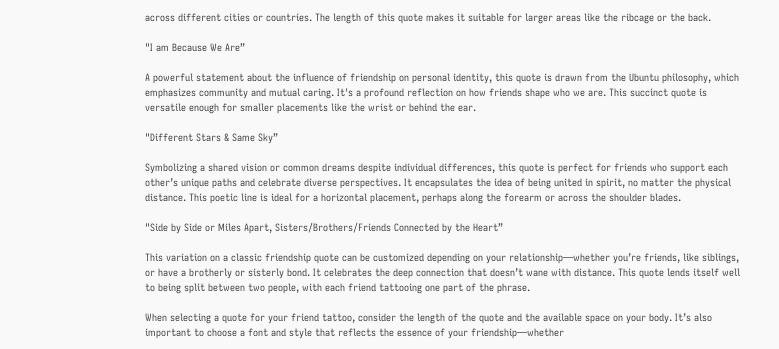across different cities or countries. The length of this quote makes it suitable for larger areas like the ribcage or the back.

"I am Because We Are”

A powerful statement about the influence of friendship on personal identity, this quote is drawn from the Ubuntu philosophy, which emphasizes community and mutual caring. It's a profound reflection on how friends shape who we are. This succinct quote is versatile enough for smaller placements like the wrist or behind the ear.

"Different Stars & Same Sky”

Symbolizing a shared vision or common dreams despite individual differences, this quote is perfect for friends who support each other’s unique paths and celebrate diverse perspectives. It encapsulates the idea of being united in spirit, no matter the physical distance. This poetic line is ideal for a horizontal placement, perhaps along the forearm or across the shoulder blades.

"Side by Side or Miles Apart, Sisters/Brothers/Friends Connected by the Heart”

This variation on a classic friendship quote can be customized depending on your relationship—whether you’re friends, like siblings, or have a brotherly or sisterly bond. It celebrates the deep connection that doesn’t wane with distance. This quote lends itself well to being split between two people, with each friend tattooing one part of the phrase.

When selecting a quote for your friend tattoo, consider the length of the quote and the available space on your body. It’s also important to choose a font and style that reflects the essence of your friendship—whether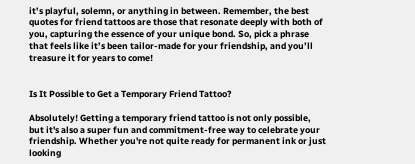it’s playful, solemn, or anything in between. Remember, the best quotes for friend tattoos are those that resonate deeply with both of you, capturing the essence of your unique bond. So, pick a phrase that feels like it’s been tailor-made for your friendship, and you’ll treasure it for years to come!


Is It Possible to Get a Temporary Friend Tattoo?

Absolutely! Getting a temporary friend tattoo is not only possible, but it's also a super fun and commitment-free way to celebrate your friendship. Whether you're not quite ready for permanent ink or just looking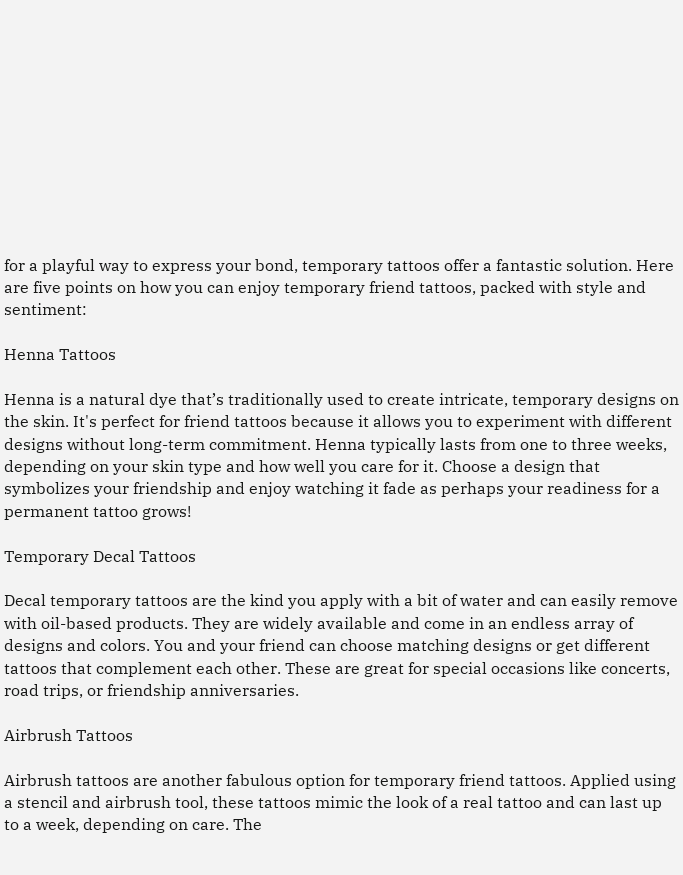for a playful way to express your bond, temporary tattoos offer a fantastic solution. Here are five points on how you can enjoy temporary friend tattoos, packed with style and sentiment:

Henna Tattoos

Henna is a natural dye that’s traditionally used to create intricate, temporary designs on the skin. It's perfect for friend tattoos because it allows you to experiment with different designs without long-term commitment. Henna typically lasts from one to three weeks, depending on your skin type and how well you care for it. Choose a design that symbolizes your friendship and enjoy watching it fade as perhaps your readiness for a permanent tattoo grows!

Temporary Decal Tattoos

Decal temporary tattoos are the kind you apply with a bit of water and can easily remove with oil-based products. They are widely available and come in an endless array of designs and colors. You and your friend can choose matching designs or get different tattoos that complement each other. These are great for special occasions like concerts, road trips, or friendship anniversaries.

Airbrush Tattoos

Airbrush tattoos are another fabulous option for temporary friend tattoos. Applied using a stencil and airbrush tool, these tattoos mimic the look of a real tattoo and can last up to a week, depending on care. The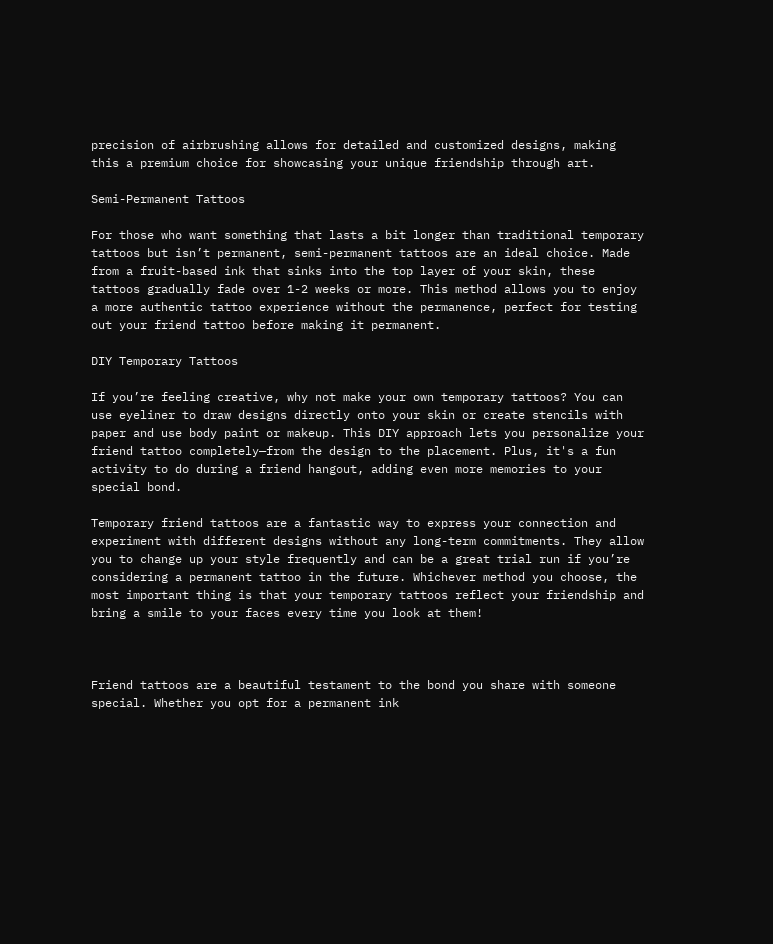precision of airbrushing allows for detailed and customized designs, making this a premium choice for showcasing your unique friendship through art.

Semi-Permanent Tattoos

For those who want something that lasts a bit longer than traditional temporary tattoos but isn’t permanent, semi-permanent tattoos are an ideal choice. Made from a fruit-based ink that sinks into the top layer of your skin, these tattoos gradually fade over 1-2 weeks or more. This method allows you to enjoy a more authentic tattoo experience without the permanence, perfect for testing out your friend tattoo before making it permanent.

DIY Temporary Tattoos

If you’re feeling creative, why not make your own temporary tattoos? You can use eyeliner to draw designs directly onto your skin or create stencils with paper and use body paint or makeup. This DIY approach lets you personalize your friend tattoo completely—from the design to the placement. Plus, it's a fun activity to do during a friend hangout, adding even more memories to your special bond.

Temporary friend tattoos are a fantastic way to express your connection and experiment with different designs without any long-term commitments. They allow you to change up your style frequently and can be a great trial run if you’re considering a permanent tattoo in the future. Whichever method you choose, the most important thing is that your temporary tattoos reflect your friendship and bring a smile to your faces every time you look at them!



Friend tattoos are a beautiful testament to the bond you share with someone special. Whether you opt for a permanent ink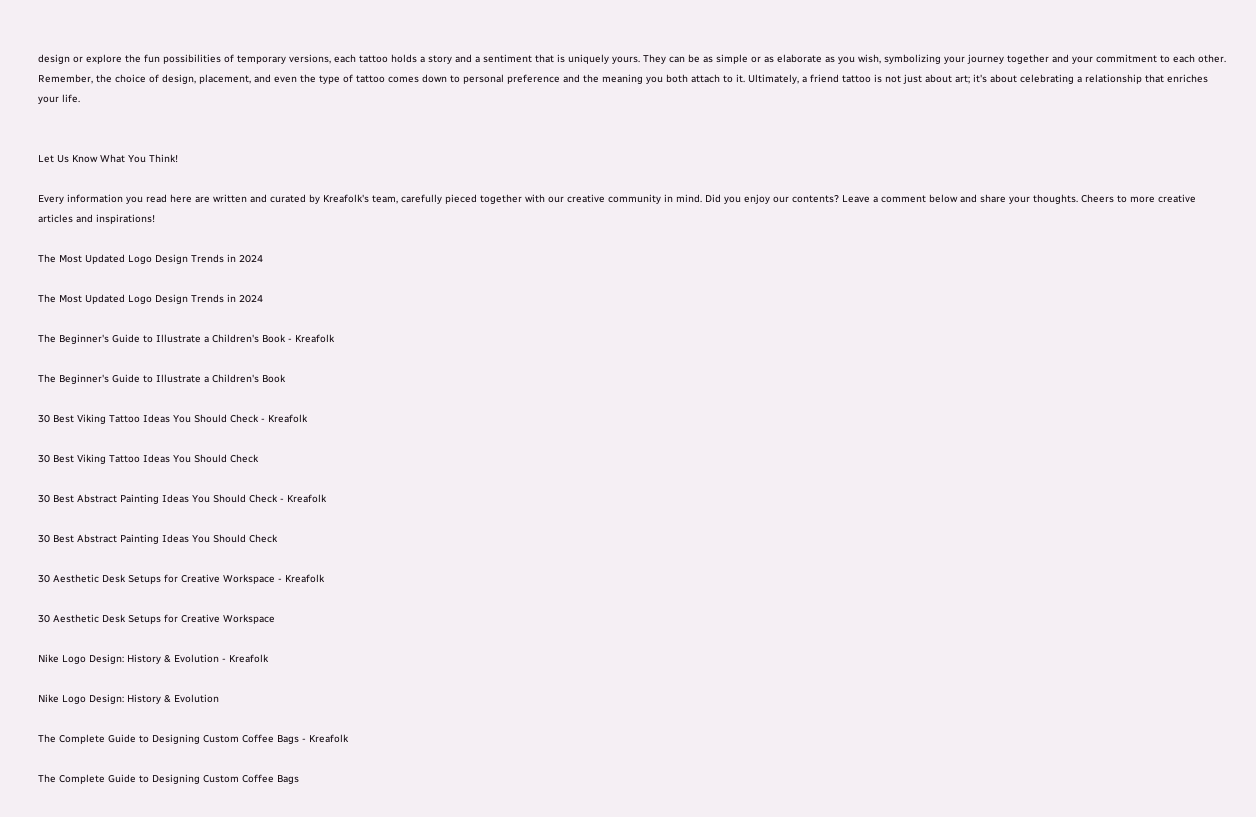design or explore the fun possibilities of temporary versions, each tattoo holds a story and a sentiment that is uniquely yours. They can be as simple or as elaborate as you wish, symbolizing your journey together and your commitment to each other. Remember, the choice of design, placement, and even the type of tattoo comes down to personal preference and the meaning you both attach to it. Ultimately, a friend tattoo is not just about art; it's about celebrating a relationship that enriches your life.


Let Us Know What You Think!

Every information you read here are written and curated by Kreafolk's team, carefully pieced together with our creative community in mind. Did you enjoy our contents? Leave a comment below and share your thoughts. Cheers to more creative articles and inspirations!

The Most Updated Logo Design Trends in 2024

The Most Updated Logo Design Trends in 2024

The Beginner's Guide to Illustrate a Children's Book - Kreafolk

The Beginner's Guide to Illustrate a Children's Book

30 Best Viking Tattoo Ideas You Should Check - Kreafolk

30 Best Viking Tattoo Ideas You Should Check

30 Best Abstract Painting Ideas You Should Check - Kreafolk

30 Best Abstract Painting Ideas You Should Check

30 Aesthetic Desk Setups for Creative Workspace - Kreafolk

30 Aesthetic Desk Setups for Creative Workspace

Nike Logo Design: History & Evolution - Kreafolk

Nike Logo Design: History & Evolution

The Complete Guide to Designing Custom Coffee Bags - Kreafolk

The Complete Guide to Designing Custom Coffee Bags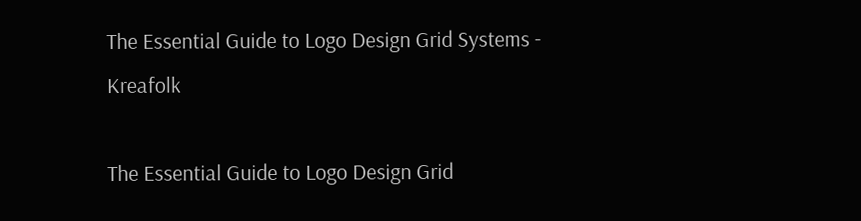The Essential Guide to Logo Design Grid Systems - Kreafolk

The Essential Guide to Logo Design Grid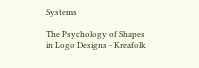Systems

The Psychology of Shapes in Logo Designs - Kreafolk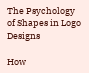The Psychology of Shapes in Logo Designs

How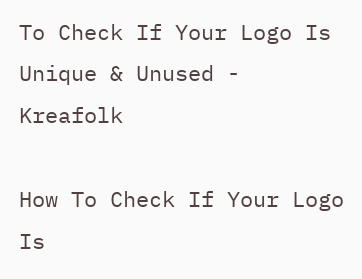To Check If Your Logo Is Unique & Unused - Kreafolk

How To Check If Your Logo Is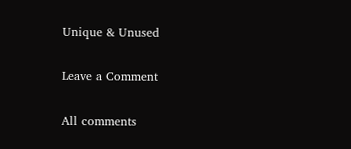Unique & Unused

Leave a Comment

All comments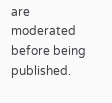are moderated before being published.